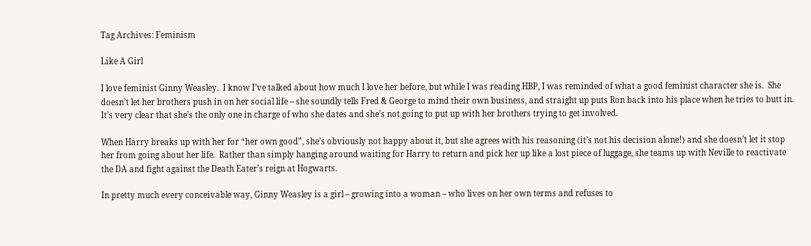Tag Archives: Feminism

Like A Girl

I love feminist Ginny Weasley.  I know I’ve talked about how much I love her before, but while I was reading HBP, I was reminded of what a good feminist character she is.  She doesn’t let her brothers push in on her social life – she soundly tells Fred & George to mind their own business, and straight up puts Ron back into his place when he tries to butt in.  It’s very clear that she’s the only one in charge of who she dates and she’s not going to put up with her brothers trying to get involved.

When Harry breaks up with her for “her own good”, she’s obviously not happy about it, but she agrees with his reasoning (it’s not his decision alone!) and she doesn’t let it stop her from going about her life.  Rather than simply hanging around waiting for Harry to return and pick her up like a lost piece of luggage, she teams up with Neville to reactivate the DA and fight against the Death Eater’s reign at Hogwarts.

In pretty much every conceivable way, Ginny Weasley is a girl – growing into a woman – who lives on her own terms and refuses to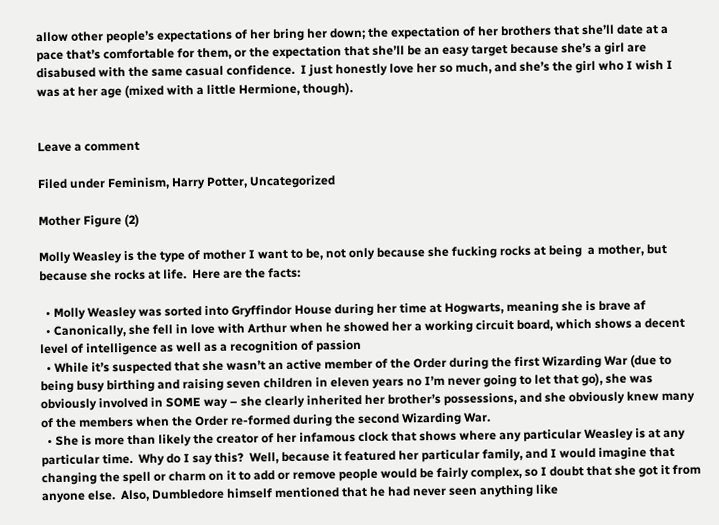allow other people’s expectations of her bring her down; the expectation of her brothers that she’ll date at a pace that’s comfortable for them, or the expectation that she’ll be an easy target because she’s a girl are disabused with the same casual confidence.  I just honestly love her so much, and she’s the girl who I wish I was at her age (mixed with a little Hermione, though).


Leave a comment

Filed under Feminism, Harry Potter, Uncategorized

Mother Figure (2)

Molly Weasley is the type of mother I want to be, not only because she fucking rocks at being  a mother, but because she rocks at life.  Here are the facts:

  • Molly Weasley was sorted into Gryffindor House during her time at Hogwarts, meaning she is brave af
  • Canonically, she fell in love with Arthur when he showed her a working circuit board, which shows a decent level of intelligence as well as a recognition of passion
  • While it’s suspected that she wasn’t an active member of the Order during the first Wizarding War (due to being busy birthing and raising seven children in eleven years no I’m never going to let that go), she was obviously involved in SOME way – she clearly inherited her brother’s possessions, and she obviously knew many of the members when the Order re-formed during the second Wizarding War.
  • She is more than likely the creator of her infamous clock that shows where any particular Weasley is at any particular time.  Why do I say this?  Well, because it featured her particular family, and I would imagine that changing the spell or charm on it to add or remove people would be fairly complex, so I doubt that she got it from anyone else.  Also, Dumbledore himself mentioned that he had never seen anything like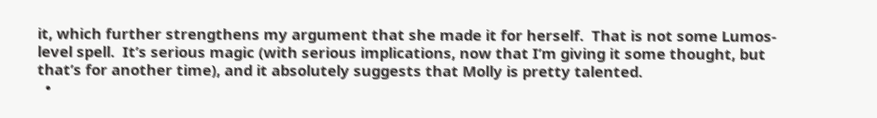it, which further strengthens my argument that she made it for herself.  That is not some Lumos-level spell.  It’s serious magic (with serious implications, now that I’m giving it some thought, but that’s for another time), and it absolutely suggests that Molly is pretty talented.
  •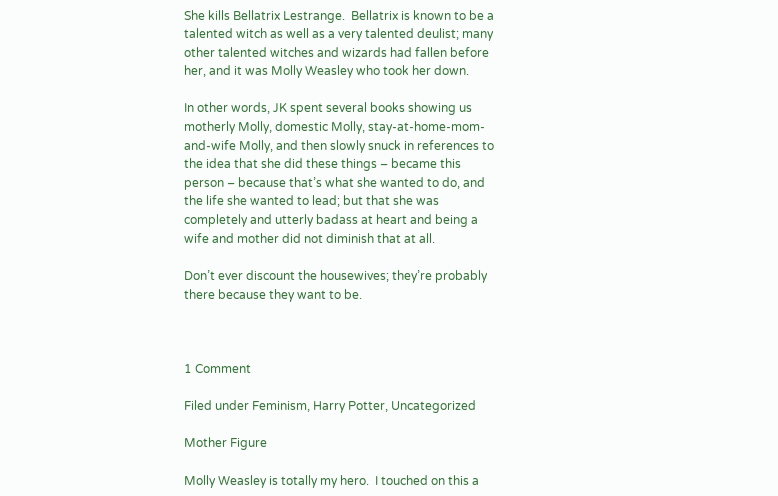She kills Bellatrix Lestrange.  Bellatrix is known to be a talented witch as well as a very talented deulist; many other talented witches and wizards had fallen before her, and it was Molly Weasley who took her down.

In other words, JK spent several books showing us motherly Molly, domestic Molly, stay-at-home-mom-and-wife Molly, and then slowly snuck in references to the idea that she did these things – became this person – because that’s what she wanted to do, and the life she wanted to lead; but that she was completely and utterly badass at heart and being a wife and mother did not diminish that at all.

Don’t ever discount the housewives; they’re probably there because they want to be.



1 Comment

Filed under Feminism, Harry Potter, Uncategorized

Mother Figure

Molly Weasley is totally my hero.  I touched on this a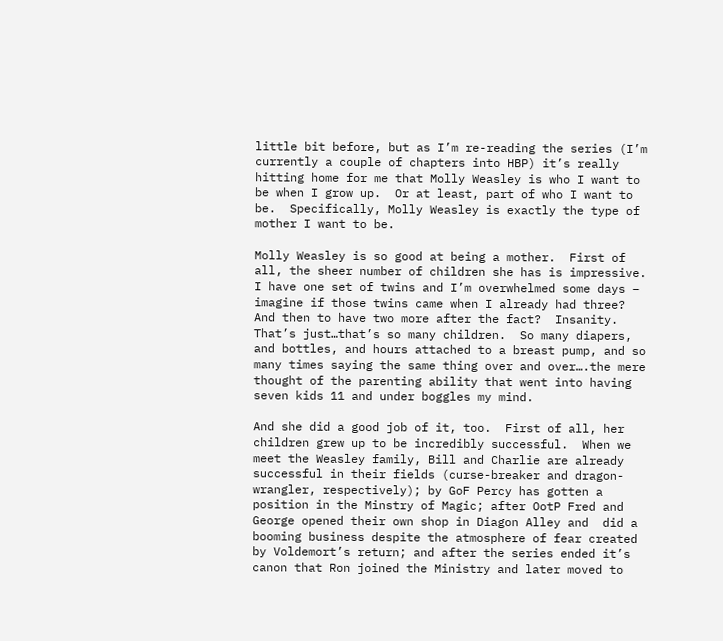little bit before, but as I’m re-reading the series (I’m currently a couple of chapters into HBP) it’s really hitting home for me that Molly Weasley is who I want to be when I grow up.  Or at least, part of who I want to be.  Specifically, Molly Weasley is exactly the type of mother I want to be.

Molly Weasley is so good at being a mother.  First of all, the sheer number of children she has is impressive.  I have one set of twins and I’m overwhelmed some days – imagine if those twins came when I already had three?  And then to have two more after the fact?  Insanity.  That’s just…that’s so many children.  So many diapers, and bottles, and hours attached to a breast pump, and so many times saying the same thing over and over….the mere thought of the parenting ability that went into having seven kids 11 and under boggles my mind.

And she did a good job of it, too.  First of all, her children grew up to be incredibly successful.  When we meet the Weasley family, Bill and Charlie are already successful in their fields (curse-breaker and dragon-wrangler, respectively); by GoF Percy has gotten a  position in the Minstry of Magic; after OotP Fred and George opened their own shop in Diagon Alley and  did a booming business despite the atmosphere of fear created by Voldemort’s return; and after the series ended it’s canon that Ron joined the Ministry and later moved to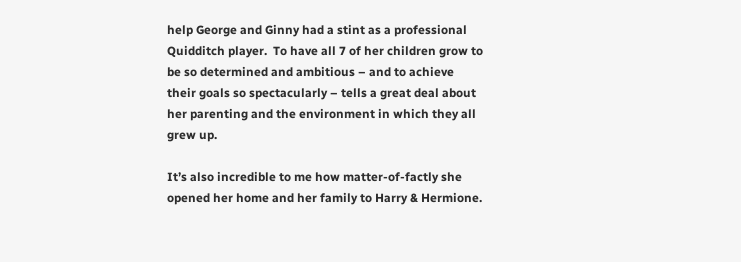help George and Ginny had a stint as a professional Quidditch player.  To have all 7 of her children grow to be so determined and ambitious – and to achieve their goals so spectacularly – tells a great deal about her parenting and the environment in which they all grew up.

It’s also incredible to me how matter-of-factly she opened her home and her family to Harry & Hermione.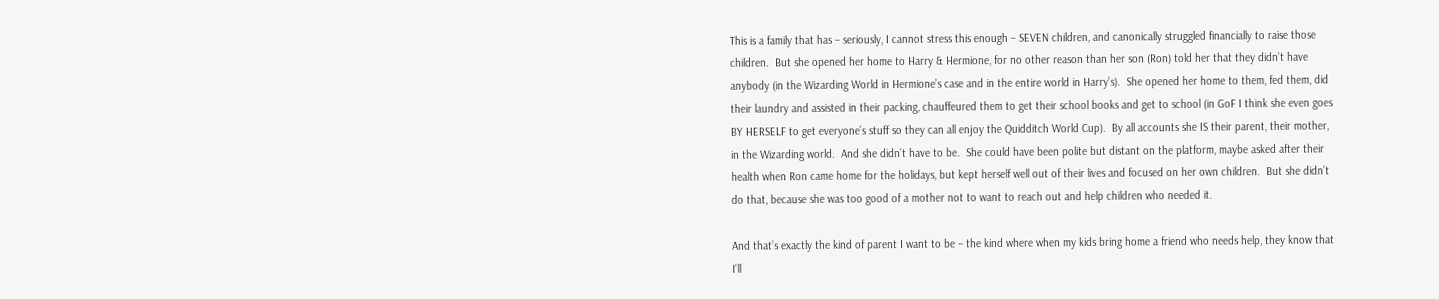This is a family that has – seriously, I cannot stress this enough – SEVEN children, and canonically struggled financially to raise those children.  But she opened her home to Harry & Hermione, for no other reason than her son (Ron) told her that they didn’t have anybody (in the Wizarding World in Hermione’s case and in the entire world in Harry’s).  She opened her home to them, fed them, did their laundry and assisted in their packing, chauffeured them to get their school books and get to school (in GoF I think she even goes BY HERSELF to get everyone’s stuff so they can all enjoy the Quidditch World Cup).  By all accounts she IS their parent, their mother, in the Wizarding world.  And she didn’t have to be.  She could have been polite but distant on the platform, maybe asked after their health when Ron came home for the holidays, but kept herself well out of their lives and focused on her own children.  But she didn’t do that, because she was too good of a mother not to want to reach out and help children who needed it.

And that’s exactly the kind of parent I want to be – the kind where when my kids bring home a friend who needs help, they know that I’ll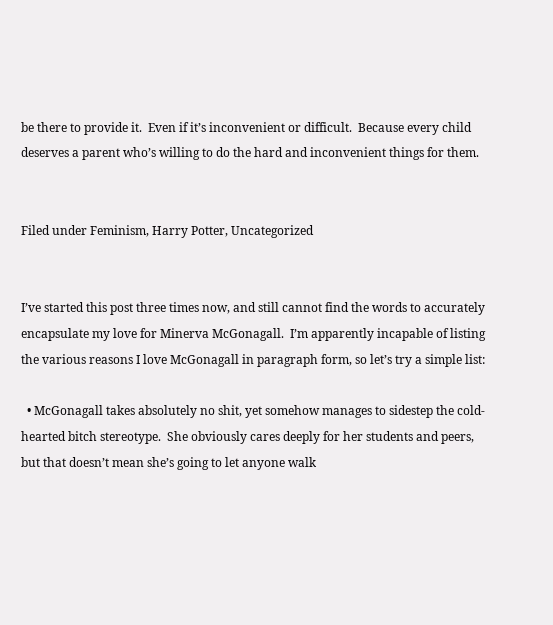be there to provide it.  Even if it’s inconvenient or difficult.  Because every child deserves a parent who’s willing to do the hard and inconvenient things for them.


Filed under Feminism, Harry Potter, Uncategorized


I’ve started this post three times now, and still cannot find the words to accurately encapsulate my love for Minerva McGonagall.  I’m apparently incapable of listing the various reasons I love McGonagall in paragraph form, so let’s try a simple list:

  • McGonagall takes absolutely no shit, yet somehow manages to sidestep the cold-hearted bitch stereotype.  She obviously cares deeply for her students and peers, but that doesn’t mean she’s going to let anyone walk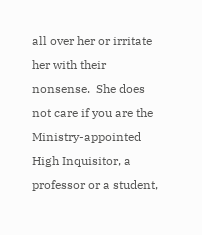all over her or irritate her with their nonsense.  She does not care if you are the Ministry-appointed High Inquisitor, a professor or a student,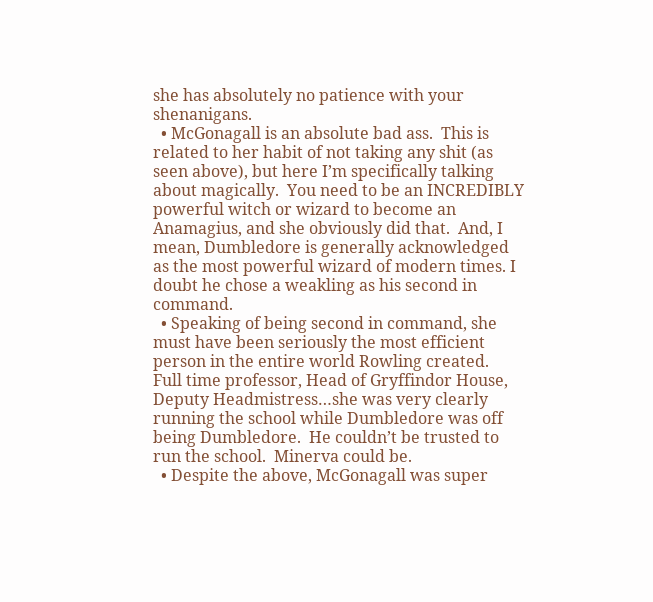she has absolutely no patience with your shenanigans.
  • McGonagall is an absolute bad ass.  This is related to her habit of not taking any shit (as seen above), but here I’m specifically talking about magically.  You need to be an INCREDIBLY powerful witch or wizard to become an Anamagius, and she obviously did that.  And, I mean, Dumbledore is generally acknowledged as the most powerful wizard of modern times. I doubt he chose a weakling as his second in command.
  • Speaking of being second in command, she must have been seriously the most efficient person in the entire world Rowling created.  Full time professor, Head of Gryffindor House, Deputy Headmistress…she was very clearly running the school while Dumbledore was off being Dumbledore.  He couldn’t be trusted to run the school.  Minerva could be.
  • Despite the above, McGonagall was super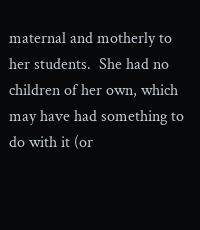maternal and motherly to her students.  She had no children of her own, which may have had something to do with it (or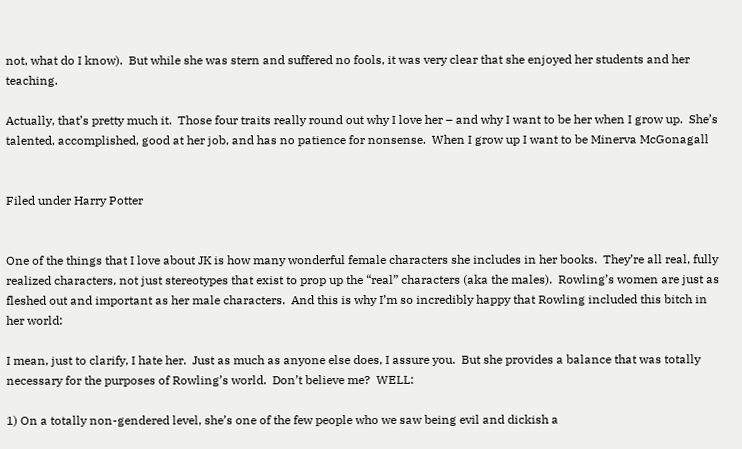not, what do I know).  But while she was stern and suffered no fools, it was very clear that she enjoyed her students and her teaching.

Actually, that’s pretty much it.  Those four traits really round out why I love her – and why I want to be her when I grow up.  She’s talented, accomplished, good at her job, and has no patience for nonsense.  When I grow up I want to be Minerva McGonagall


Filed under Harry Potter


One of the things that I love about JK is how many wonderful female characters she includes in her books.  They’re all real, fully realized characters, not just stereotypes that exist to prop up the “real” characters (aka the males).  Rowling’s women are just as fleshed out and important as her male characters.  And this is why I’m so incredibly happy that Rowling included this bitch in her world:

I mean, just to clarify, I hate her.  Just as much as anyone else does, I assure you.  But she provides a balance that was totally necessary for the purposes of Rowling’s world.  Don’t believe me?  WELL:

1) On a totally non-gendered level, she’s one of the few people who we saw being evil and dickish a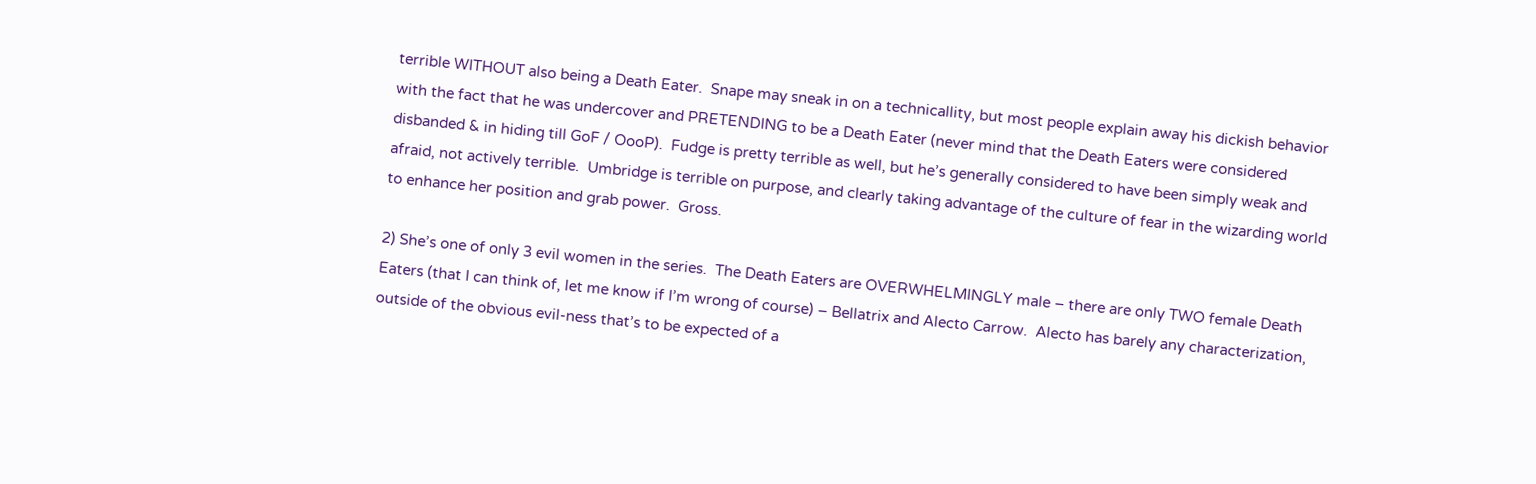terrible WITHOUT also being a Death Eater.  Snape may sneak in on a technicallity, but most people explain away his dickish behavior with the fact that he was undercover and PRETENDING to be a Death Eater (never mind that the Death Eaters were considered disbanded & in hiding till GoF / OooP).  Fudge is pretty terrible as well, but he’s generally considered to have been simply weak and afraid, not actively terrible.  Umbridge is terrible on purpose, and clearly taking advantage of the culture of fear in the wizarding world to enhance her position and grab power.  Gross.

2) She’s one of only 3 evil women in the series.  The Death Eaters are OVERWHELMINGLY male – there are only TWO female Death Eaters (that I can think of, let me know if I’m wrong of course) – Bellatrix and Alecto Carrow.  Alecto has barely any characterization, outside of the obvious evil-ness that’s to be expected of a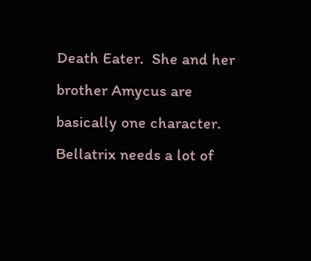Death Eater.  She and her brother Amycus are basically one character.  Bellatrix needs a lot of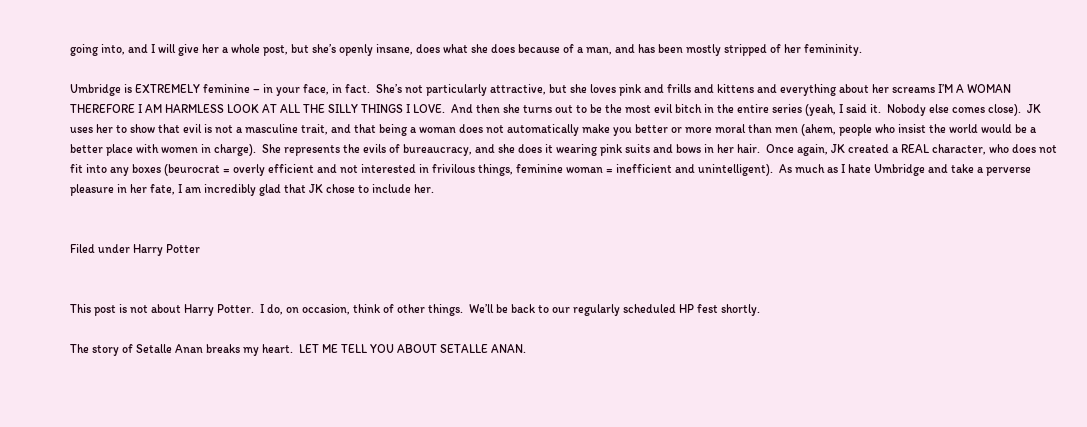going into, and I will give her a whole post, but she’s openly insane, does what she does because of a man, and has been mostly stripped of her femininity.

Umbridge is EXTREMELY feminine – in your face, in fact.  She’s not particularly attractive, but she loves pink and frills and kittens and everything about her screams I’M A WOMAN THEREFORE I AM HARMLESS LOOK AT ALL THE SILLY THINGS I LOVE.  And then she turns out to be the most evil bitch in the entire series (yeah, I said it.  Nobody else comes close).  JK uses her to show that evil is not a masculine trait, and that being a woman does not automatically make you better or more moral than men (ahem, people who insist the world would be a better place with women in charge).  She represents the evils of bureaucracy, and she does it wearing pink suits and bows in her hair.  Once again, JK created a REAL character, who does not fit into any boxes (beurocrat = overly efficient and not interested in frivilous things, feminine woman = inefficient and unintelligent).  As much as I hate Umbridge and take a perverse pleasure in her fate, I am incredibly glad that JK chose to include her.


Filed under Harry Potter


This post is not about Harry Potter.  I do, on occasion, think of other things.  We’ll be back to our regularly scheduled HP fest shortly.

The story of Setalle Anan breaks my heart.  LET ME TELL YOU ABOUT SETALLE ANAN.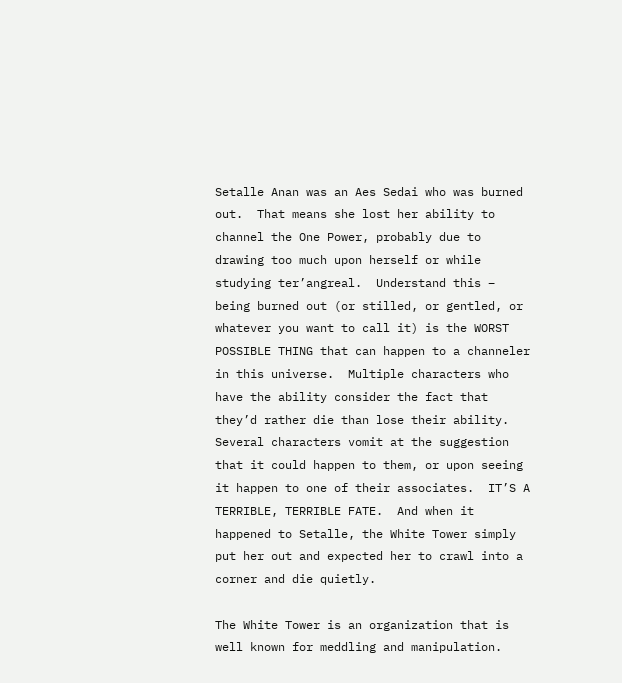Setalle Anan was an Aes Sedai who was burned out.  That means she lost her ability to channel the One Power, probably due to drawing too much upon herself or while studying ter’angreal.  Understand this – being burned out (or stilled, or gentled, or whatever you want to call it) is the WORST POSSIBLE THING that can happen to a channeler in this universe.  Multiple characters who have the ability consider the fact that they’d rather die than lose their ability.  Several characters vomit at the suggestion that it could happen to them, or upon seeing it happen to one of their associates.  IT’S A TERRIBLE, TERRIBLE FATE.  And when it happened to Setalle, the White Tower simply put her out and expected her to crawl into a corner and die quietly.

The White Tower is an organization that is well known for meddling and manipulation.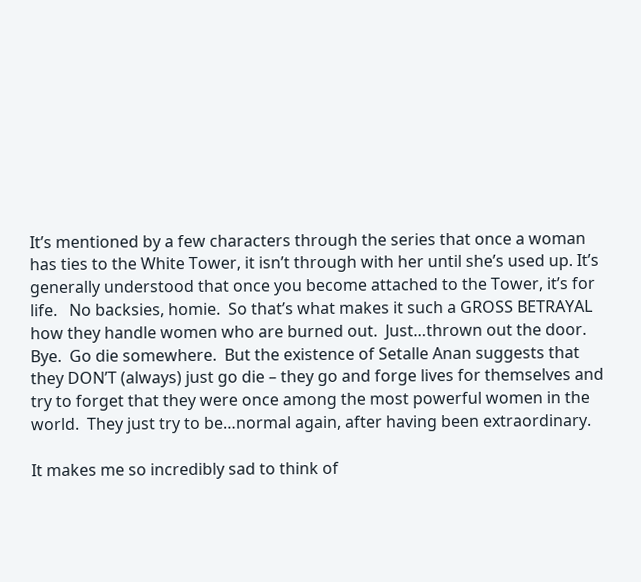It’s mentioned by a few characters through the series that once a woman has ties to the White Tower, it isn’t through with her until she’s used up. It’s generally understood that once you become attached to the Tower, it’s for life.   No backsies, homie.  So that’s what makes it such a GROSS BETRAYAL how they handle women who are burned out.  Just…thrown out the door.  Bye.  Go die somewhere.  But the existence of Setalle Anan suggests that they DON’T (always) just go die – they go and forge lives for themselves and try to forget that they were once among the most powerful women in the world.  They just try to be…normal again, after having been extraordinary.

It makes me so incredibly sad to think of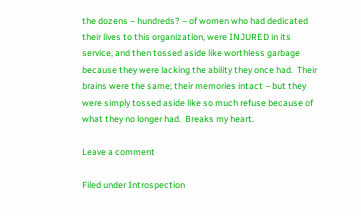the dozens – hundreds? – of women who had dedicated their lives to this organization, were INJURED in its service, and then tossed aside like worthless garbage because they were lacking the ability they once had.  Their brains were the same; their memories intact – but they were simply tossed aside like so much refuse because of what they no longer had.  Breaks my heart.

Leave a comment

Filed under Introspection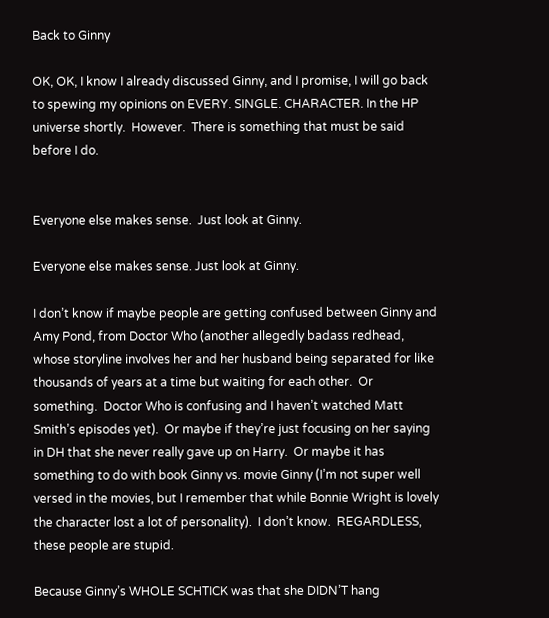Back to Ginny

OK, OK, I know I already discussed Ginny, and I promise, I will go back to spewing my opinions on EVERY. SINGLE. CHARACTER. In the HP universe shortly.  However.  There is something that must be said before I do.


Everyone else makes sense.  Just look at Ginny.

Everyone else makes sense. Just look at Ginny.

I don’t know if maybe people are getting confused between Ginny and Amy Pond, from Doctor Who (another allegedly badass redhead, whose storyline involves her and her husband being separated for like thousands of years at a time but waiting for each other.  Or something.  Doctor Who is confusing and I haven’t watched Matt Smith’s episodes yet).  Or maybe if they’re just focusing on her saying in DH that she never really gave up on Harry.  Or maybe it has something to do with book Ginny vs. movie Ginny (I’m not super well versed in the movies, but I remember that while Bonnie Wright is lovely the character lost a lot of personality).  I don’t know.  REGARDLESS, these people are stupid.

Because Ginny’s WHOLE SCHTICK was that she DIDN’T hang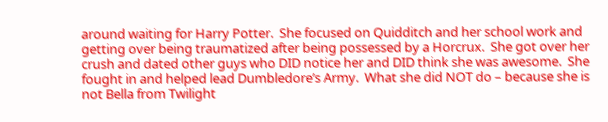around waiting for Harry Potter.  She focused on Quidditch and her school work and getting over being traumatized after being possessed by a Horcrux.  She got over her crush and dated other guys who DID notice her and DID think she was awesome.  She fought in and helped lead Dumbledore’s Army.  What she did NOT do – because she is not Bella from Twilight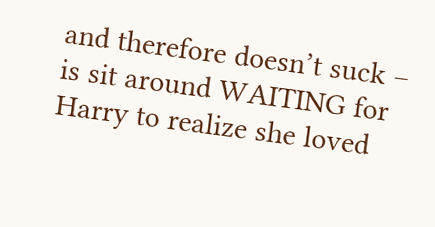and therefore doesn’t suck – is sit around WAITING for Harry to realize she loved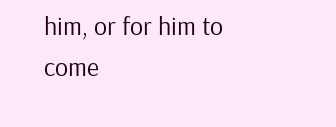him, or for him to come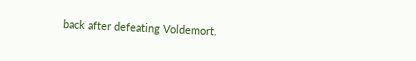back after defeating Voldemort.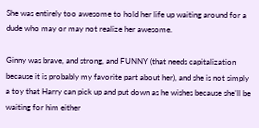She was entirely too awesome to hold her life up waiting around for a dude who may or may not realize her awesome.

Ginny was brave, and strong, and FUNNY (that needs capitalization because it is probably my favorite part about her), and she is not simply a toy that Harry can pick up and put down as he wishes because she’ll be waiting for him either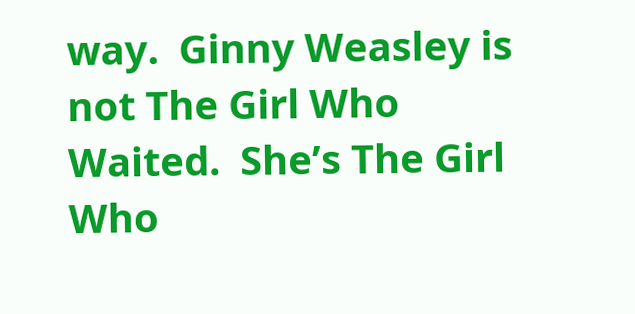way.  Ginny Weasley is not The Girl Who Waited.  She’s The Girl Who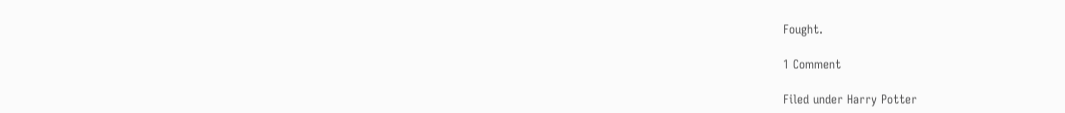Fought.

1 Comment

Filed under Harry Potter